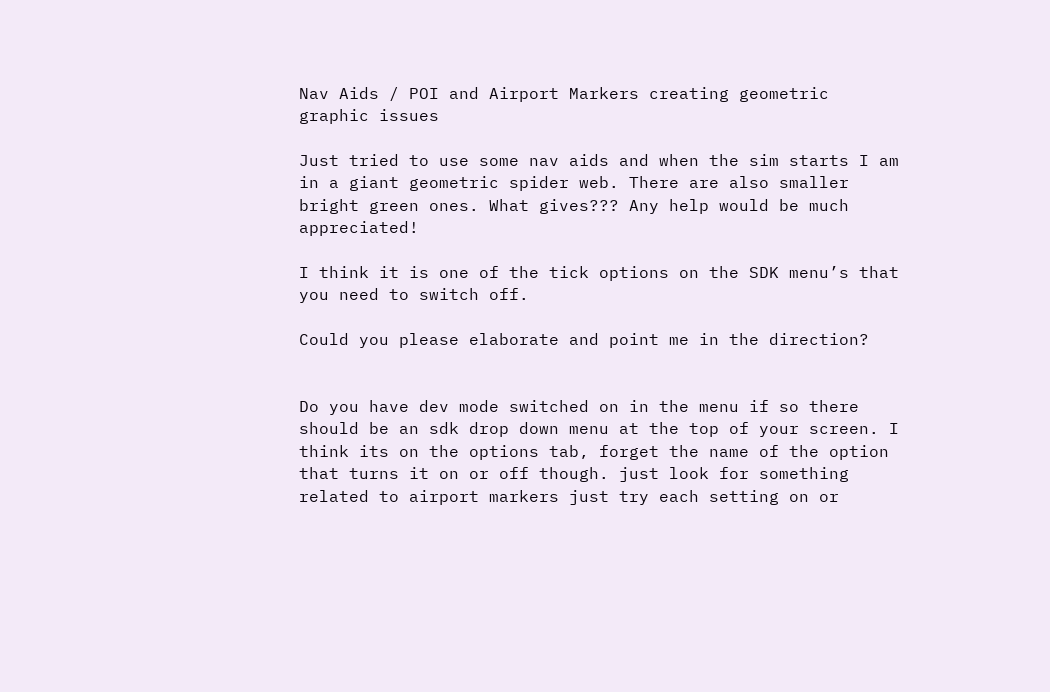Nav Aids / POI and Airport Markers creating geometric graphic issues

Just tried to use some nav aids and when the sim starts I am in a giant geometric spider web. There are also smaller bright green ones. What gives??? Any help would be much appreciated!

I think it is one of the tick options on the SDK menu’s that you need to switch off.

Could you please elaborate and point me in the direction?


Do you have dev mode switched on in the menu if so there should be an sdk drop down menu at the top of your screen. I think its on the options tab, forget the name of the option that turns it on or off though. just look for something related to airport markers just try each setting on or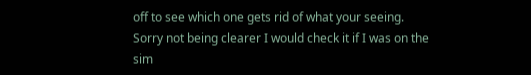off to see which one gets rid of what your seeing.
Sorry not being clearer I would check it if I was on the sim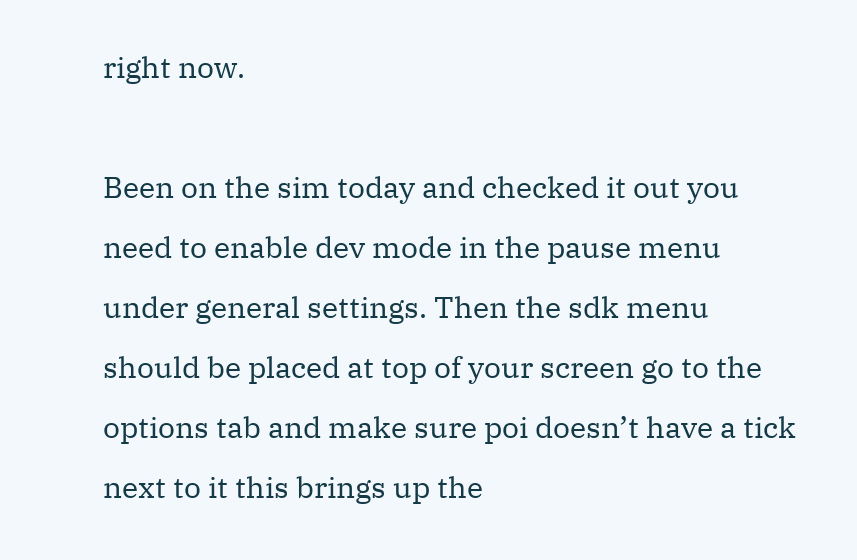right now.

Been on the sim today and checked it out you need to enable dev mode in the pause menu under general settings. Then the sdk menu should be placed at top of your screen go to the options tab and make sure poi doesn’t have a tick next to it this brings up the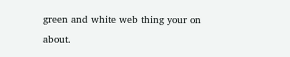green and white web thing your on about.